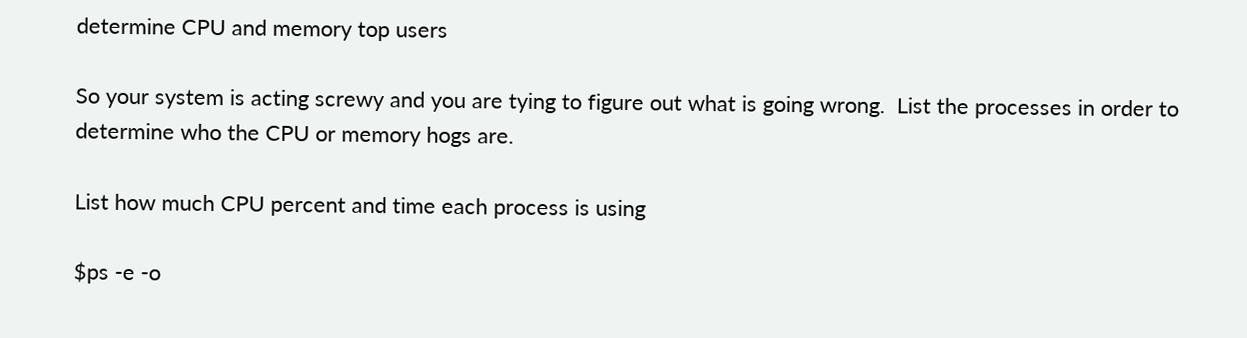determine CPU and memory top users

So your system is acting screwy and you are tying to figure out what is going wrong.  List the processes in order to determine who the CPU or memory hogs are.

List how much CPU percent and time each process is using

$ps -e -o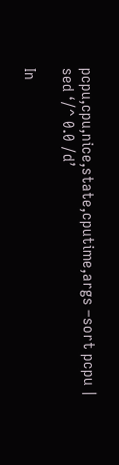pcpu,cpu,nice,state,cputime,args –sort pcpu | sed ‘/^ 0.0 /d’

In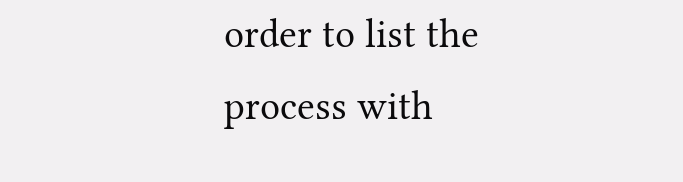order to list the process with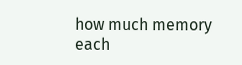how much memory each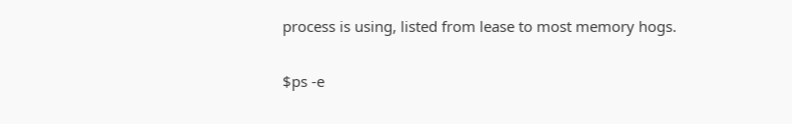process is using, listed from lease to most memory hogs.

$ps -e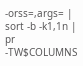-orss=,args= | sort -b -k1,1n | pr -TW$COLUMNS